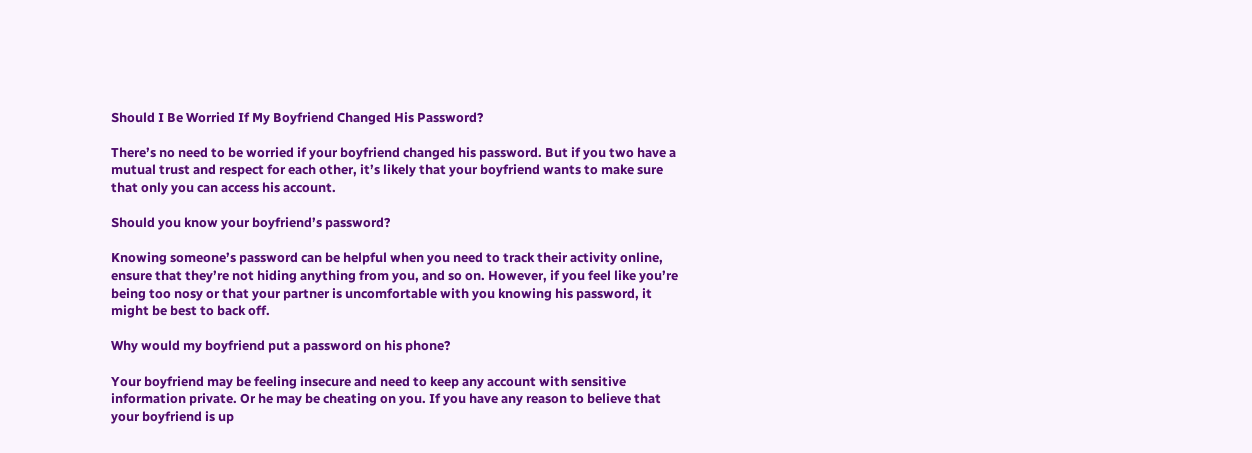Should I Be Worried If My Boyfriend Changed His Password?

There’s no need to be worried if your boyfriend changed his password. But if you two have a mutual trust and respect for each other, it’s likely that your boyfriend wants to make sure that only you can access his account.

Should you know your boyfriend’s password?

Knowing someone’s password can be helpful when you need to track their activity online, ensure that they’re not hiding anything from you, and so on. However, if you feel like you’re being too nosy or that your partner is uncomfortable with you knowing his password, it might be best to back off.

Why would my boyfriend put a password on his phone?

Your boyfriend may be feeling insecure and need to keep any account with sensitive information private. Or he may be cheating on you. If you have any reason to believe that your boyfriend is up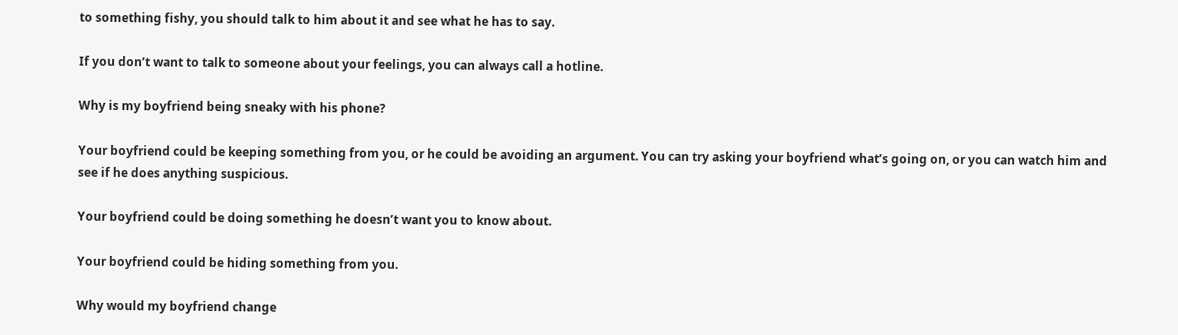to something fishy, you should talk to him about it and see what he has to say.

If you don’t want to talk to someone about your feelings, you can always call a hotline.

Why is my boyfriend being sneaky with his phone?

Your boyfriend could be keeping something from you, or he could be avoiding an argument. You can try asking your boyfriend what’s going on, or you can watch him and see if he does anything suspicious.

Your boyfriend could be doing something he doesn’t want you to know about.

Your boyfriend could be hiding something from you.

Why would my boyfriend change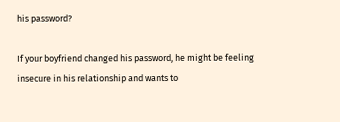his password?

If your boyfriend changed his password, he might be feeling insecure in his relationship and wants to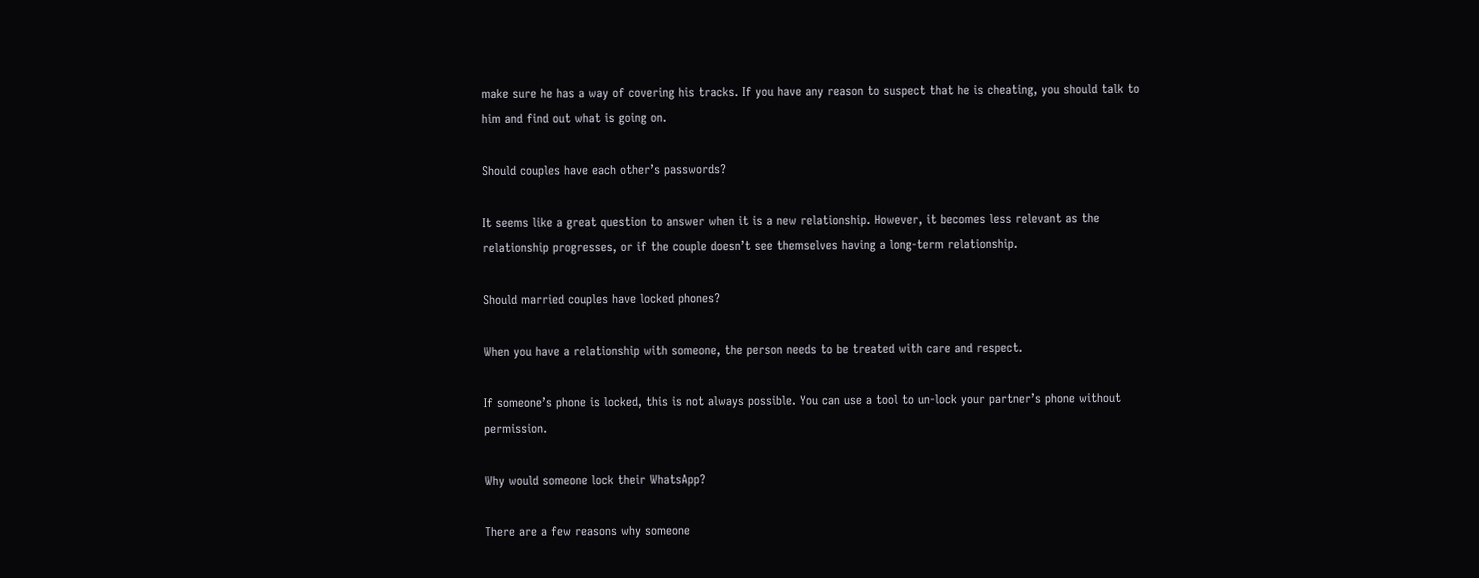make sure he has a way of covering his tracks. If you have any reason to suspect that he is cheating, you should talk to him and find out what is going on.

Should couples have each other’s passwords?

It seems like a great question to answer when it is a new relationship. However, it becomes less relevant as the relationship progresses, or if the couple doesn’t see themselves having a long-term relationship.

Should married couples have locked phones?

When you have a relationship with someone, the person needs to be treated with care and respect.

If someone’s phone is locked, this is not always possible. You can use a tool to un-lock your partner’s phone without permission.

Why would someone lock their WhatsApp?

There are a few reasons why someone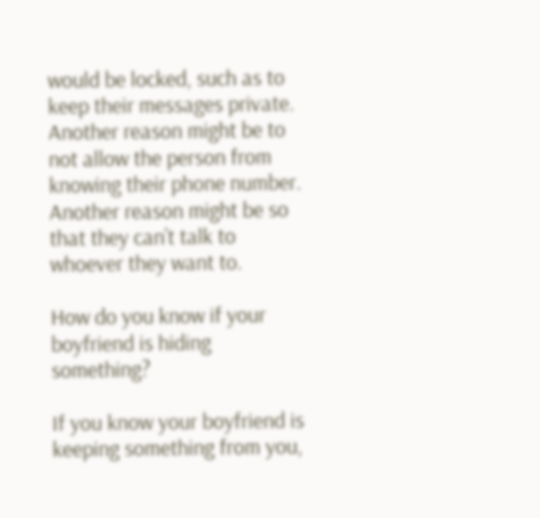would be locked, such as to keep their messages private. Another reason might be to not allow the person from knowing their phone number. Another reason might be so that they can’t talk to whoever they want to.

How do you know if your boyfriend is hiding something?

If you know your boyfriend is keeping something from you,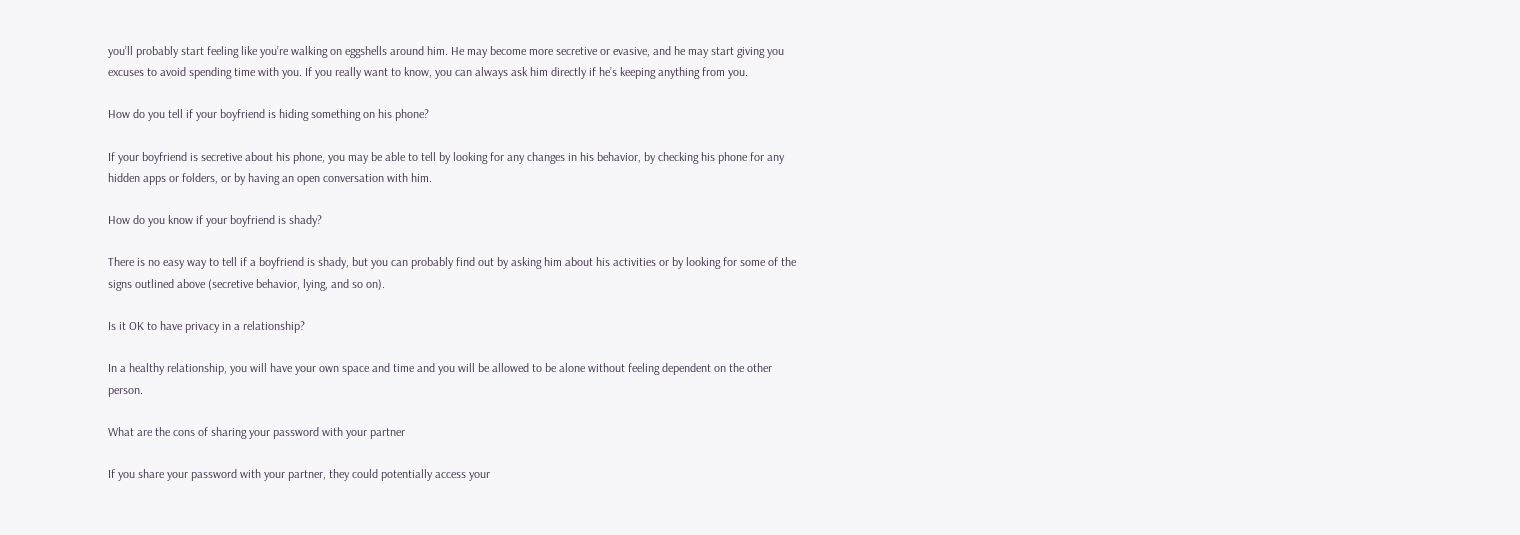you’ll probably start feeling like you’re walking on eggshells around him. He may become more secretive or evasive, and he may start giving you excuses to avoid spending time with you. If you really want to know, you can always ask him directly if he’s keeping anything from you.

How do you tell if your boyfriend is hiding something on his phone?

If your boyfriend is secretive about his phone, you may be able to tell by looking for any changes in his behavior, by checking his phone for any hidden apps or folders, or by having an open conversation with him.

How do you know if your boyfriend is shady?

There is no easy way to tell if a boyfriend is shady, but you can probably find out by asking him about his activities or by looking for some of the signs outlined above (secretive behavior, lying, and so on).

Is it OK to have privacy in a relationship?

In a healthy relationship, you will have your own space and time and you will be allowed to be alone without feeling dependent on the other person.

What are the cons of sharing your password with your partner

If you share your password with your partner, they could potentially access your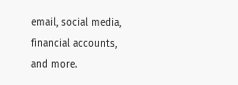email, social media, financial accounts, and more.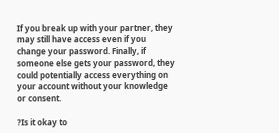If you break up with your partner, they may still have access even if you change your password. Finally, if someone else gets your password, they could potentially access everything on your account without your knowledge or consent.

?Is it okay to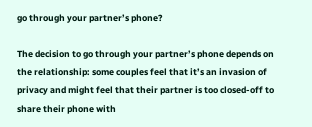go through your partner’s phone?

The decision to go through your partner’s phone depends on the relationship: some couples feel that it’s an invasion of privacy and might feel that their partner is too closed-off to share their phone with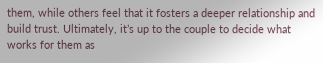them, while others feel that it fosters a deeper relationship and build trust. Ultimately, it’s up to the couple to decide what works for them as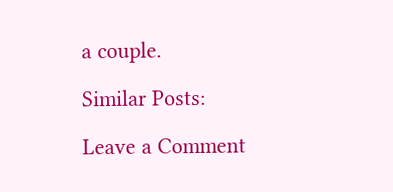a couple.

Similar Posts:

Leave a Comment